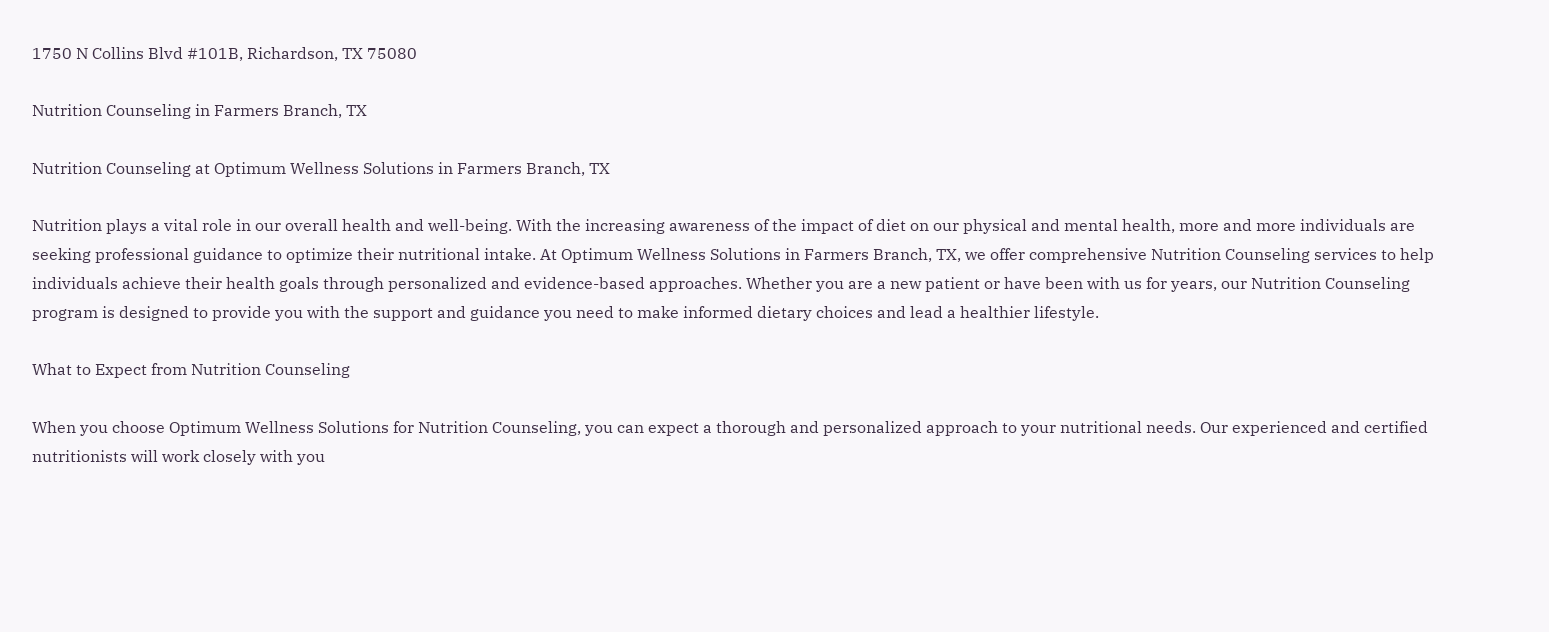1750 N Collins Blvd #101B, Richardson, TX 75080

Nutrition Counseling in Farmers Branch, TX

Nutrition Counseling at Optimum Wellness Solutions in Farmers Branch, TX

Nutrition plays a vital role in our overall health and well-being. With the increasing awareness of the impact of diet on our physical and mental health, more and more individuals are seeking professional guidance to optimize their nutritional intake. At Optimum Wellness Solutions in Farmers Branch, TX, we offer comprehensive Nutrition Counseling services to help individuals achieve their health goals through personalized and evidence-based approaches. Whether you are a new patient or have been with us for years, our Nutrition Counseling program is designed to provide you with the support and guidance you need to make informed dietary choices and lead a healthier lifestyle.

What to Expect from Nutrition Counseling

When you choose Optimum Wellness Solutions for Nutrition Counseling, you can expect a thorough and personalized approach to your nutritional needs. Our experienced and certified nutritionists will work closely with you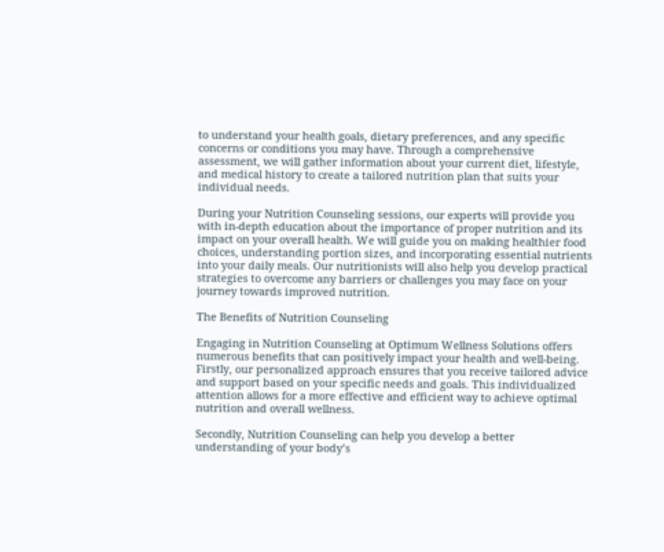to understand your health goals, dietary preferences, and any specific concerns or conditions you may have. Through a comprehensive assessment, we will gather information about your current diet, lifestyle, and medical history to create a tailored nutrition plan that suits your individual needs.

During your Nutrition Counseling sessions, our experts will provide you with in-depth education about the importance of proper nutrition and its impact on your overall health. We will guide you on making healthier food choices, understanding portion sizes, and incorporating essential nutrients into your daily meals. Our nutritionists will also help you develop practical strategies to overcome any barriers or challenges you may face on your journey towards improved nutrition.

The Benefits of Nutrition Counseling

Engaging in Nutrition Counseling at Optimum Wellness Solutions offers numerous benefits that can positively impact your health and well-being. Firstly, our personalized approach ensures that you receive tailored advice and support based on your specific needs and goals. This individualized attention allows for a more effective and efficient way to achieve optimal nutrition and overall wellness.

Secondly, Nutrition Counseling can help you develop a better understanding of your body’s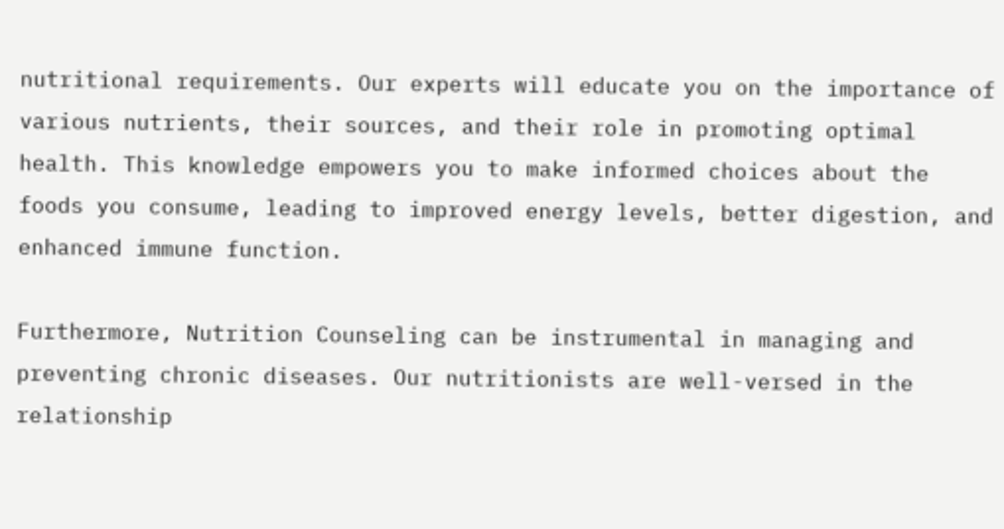nutritional requirements. Our experts will educate you on the importance of various nutrients, their sources, and their role in promoting optimal health. This knowledge empowers you to make informed choices about the foods you consume, leading to improved energy levels, better digestion, and enhanced immune function.

Furthermore, Nutrition Counseling can be instrumental in managing and preventing chronic diseases. Our nutritionists are well-versed in the relationship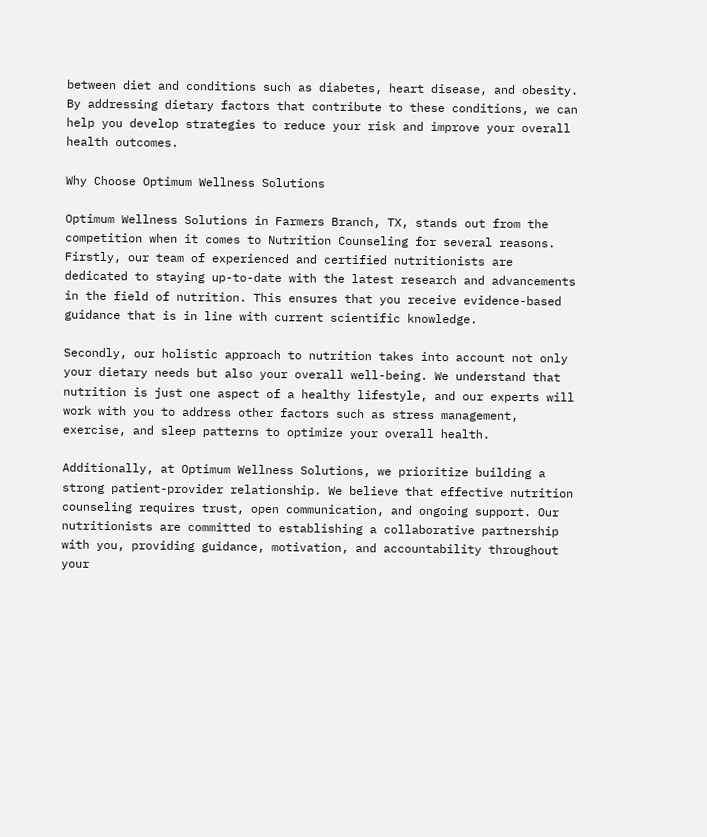between diet and conditions such as diabetes, heart disease, and obesity. By addressing dietary factors that contribute to these conditions, we can help you develop strategies to reduce your risk and improve your overall health outcomes.

Why Choose Optimum Wellness Solutions

Optimum Wellness Solutions in Farmers Branch, TX, stands out from the competition when it comes to Nutrition Counseling for several reasons. Firstly, our team of experienced and certified nutritionists are dedicated to staying up-to-date with the latest research and advancements in the field of nutrition. This ensures that you receive evidence-based guidance that is in line with current scientific knowledge.

Secondly, our holistic approach to nutrition takes into account not only your dietary needs but also your overall well-being. We understand that nutrition is just one aspect of a healthy lifestyle, and our experts will work with you to address other factors such as stress management, exercise, and sleep patterns to optimize your overall health.

Additionally, at Optimum Wellness Solutions, we prioritize building a strong patient-provider relationship. We believe that effective nutrition counseling requires trust, open communication, and ongoing support. Our nutritionists are committed to establishing a collaborative partnership with you, providing guidance, motivation, and accountability throughout your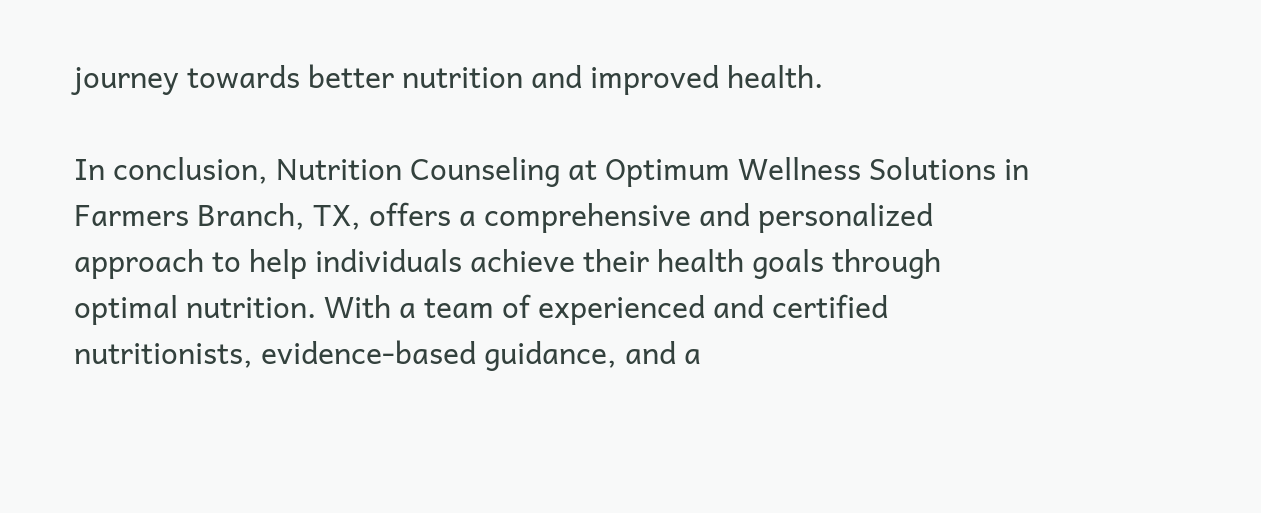journey towards better nutrition and improved health.

In conclusion, Nutrition Counseling at Optimum Wellness Solutions in Farmers Branch, TX, offers a comprehensive and personalized approach to help individuals achieve their health goals through optimal nutrition. With a team of experienced and certified nutritionists, evidence-based guidance, and a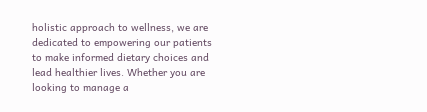holistic approach to wellness, we are dedicated to empowering our patients to make informed dietary choices and lead healthier lives. Whether you are looking to manage a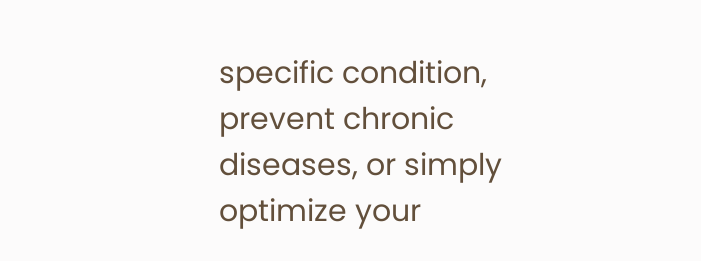specific condition, prevent chronic diseases, or simply optimize your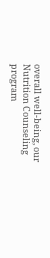overall well-being, our Nutrition Counseling program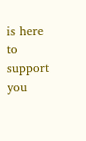is here to support you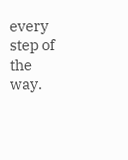every step of the way.